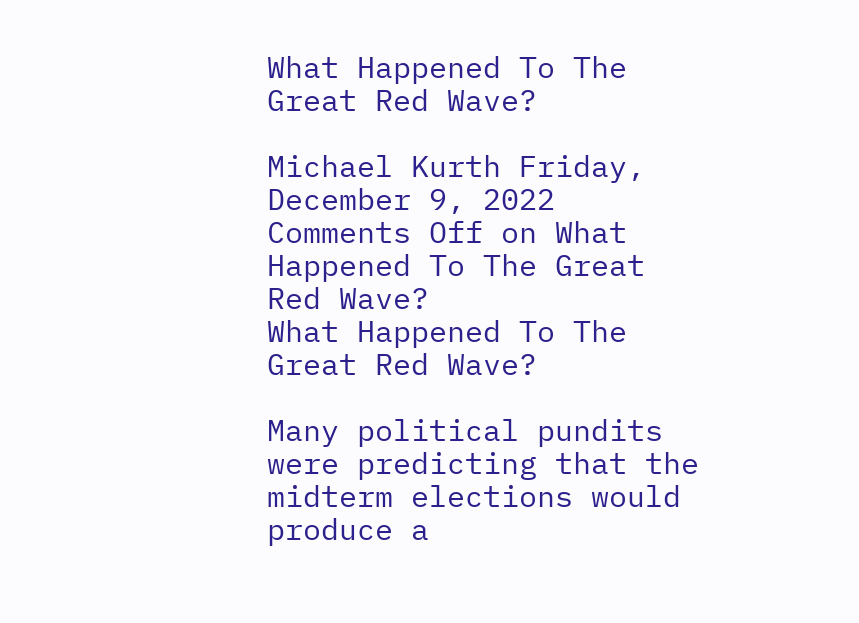What Happened To The Great Red Wave?

Michael Kurth Friday, December 9, 2022 Comments Off on What Happened To The Great Red Wave?
What Happened To The Great Red Wave?

Many political pundits were predicting that the midterm elections would produce a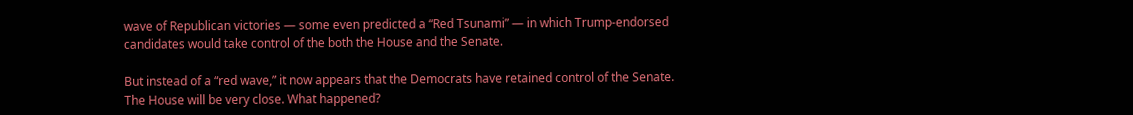wave of Republican victories — some even predicted a “Red Tsunami” — in which Trump-endorsed candidates would take control of the both the House and the Senate.

But instead of a “red wave,” it now appears that the Democrats have retained control of the Senate. The House will be very close. What happened?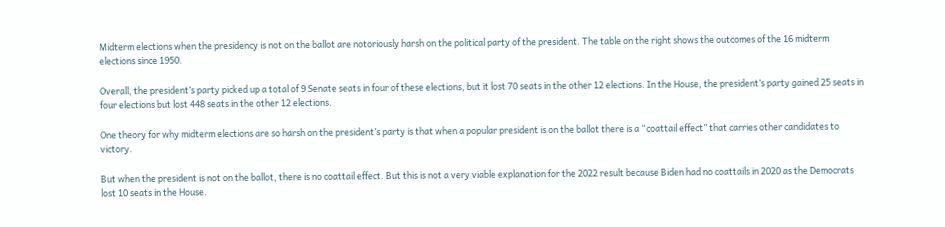Midterm elections when the presidency is not on the ballot are notoriously harsh on the political party of the president. The table on the right shows the outcomes of the 16 midterm elections since 1950.

Overall, the president’s party picked up a total of 9 Senate seats in four of these elections, but it lost 70 seats in the other 12 elections. In the House, the president’s party gained 25 seats in four elections but lost 448 seats in the other 12 elections.

One theory for why midterm elections are so harsh on the president’s party is that when a popular president is on the ballot there is a “coattail effect” that carries other candidates to victory.

But when the president is not on the ballot, there is no coattail effect. But this is not a very viable explanation for the 2022 result because Biden had no coattails in 2020 as the Democrats lost 10 seats in the House.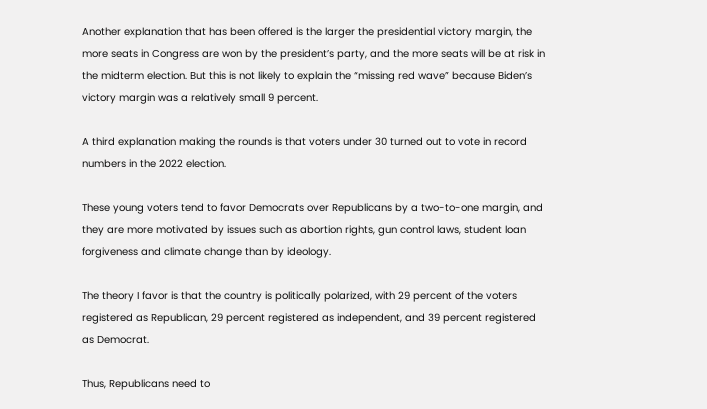Another explanation that has been offered is the larger the presidential victory margin, the more seats in Congress are won by the president’s party, and the more seats will be at risk in the midterm election. But this is not likely to explain the “missing red wave” because Biden’s victory margin was a relatively small 9 percent.

A third explanation making the rounds is that voters under 30 turned out to vote in record numbers in the 2022 election.

These young voters tend to favor Democrats over Republicans by a two-to-one margin, and they are more motivated by issues such as abortion rights, gun control laws, student loan forgiveness and climate change than by ideology.

The theory I favor is that the country is politically polarized, with 29 percent of the voters registered as Republican, 29 percent registered as independent, and 39 percent registered as Democrat.

Thus, Republicans need to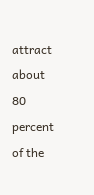attract about 80 percent of the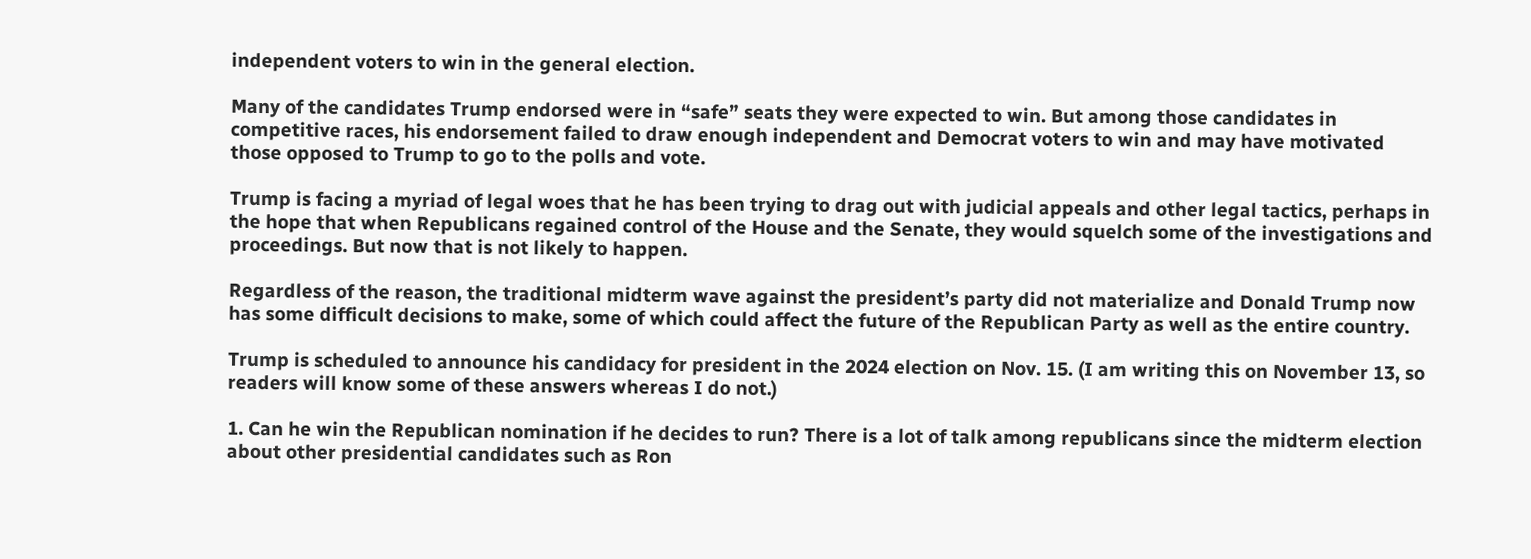independent voters to win in the general election.

Many of the candidates Trump endorsed were in “safe” seats they were expected to win. But among those candidates in competitive races, his endorsement failed to draw enough independent and Democrat voters to win and may have motivated those opposed to Trump to go to the polls and vote.

Trump is facing a myriad of legal woes that he has been trying to drag out with judicial appeals and other legal tactics, perhaps in the hope that when Republicans regained control of the House and the Senate, they would squelch some of the investigations and proceedings. But now that is not likely to happen.

Regardless of the reason, the traditional midterm wave against the president’s party did not materialize and Donald Trump now has some difficult decisions to make, some of which could affect the future of the Republican Party as well as the entire country.

Trump is scheduled to announce his candidacy for president in the 2024 election on Nov. 15. (I am writing this on November 13, so readers will know some of these answers whereas I do not.)

1. Can he win the Republican nomination if he decides to run? There is a lot of talk among republicans since the midterm election about other presidential candidates such as Ron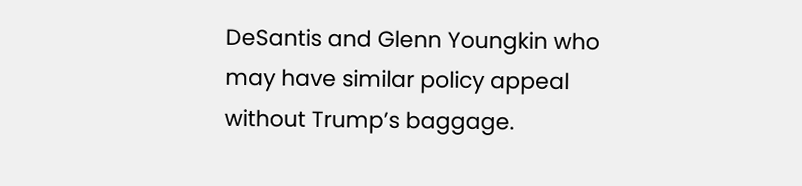DeSantis and Glenn Youngkin who may have similar policy appeal without Trump’s baggage.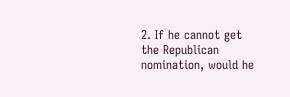2. If he cannot get the Republican nomination, would he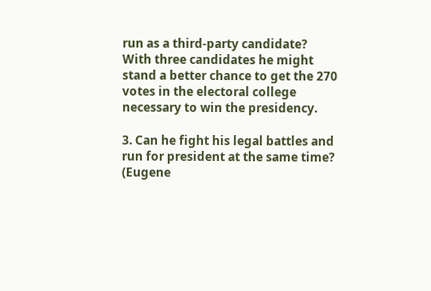run as a third-party candidate? With three candidates he might stand a better chance to get the 270 votes in the electoral college necessary to win the presidency.

3. Can he fight his legal battles and run for president at the same time? (Eugene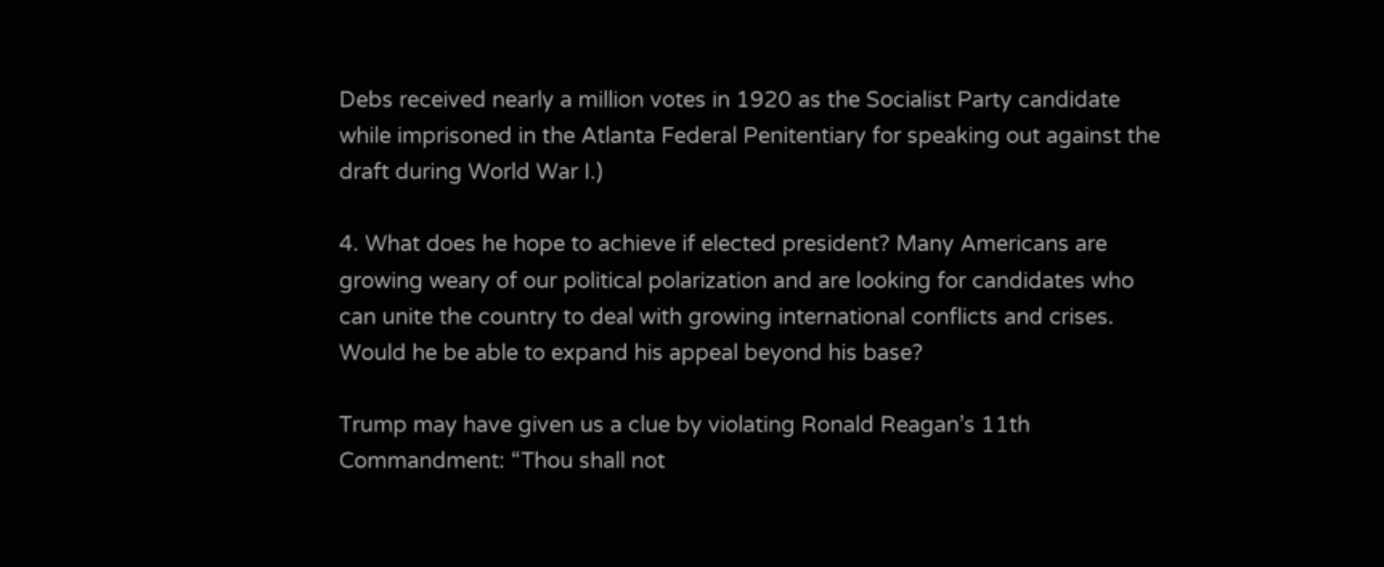Debs received nearly a million votes in 1920 as the Socialist Party candidate while imprisoned in the Atlanta Federal Penitentiary for speaking out against the draft during World War I.)

4. What does he hope to achieve if elected president? Many Americans are growing weary of our political polarization and are looking for candidates who can unite the country to deal with growing international conflicts and crises. Would he be able to expand his appeal beyond his base?

Trump may have given us a clue by violating Ronald Reagan’s 11th Commandment: “Thou shall not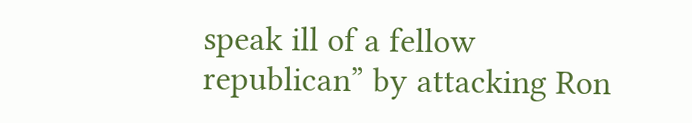speak ill of a fellow republican” by attacking Ron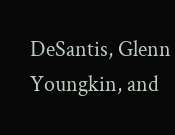DeSantis, Glenn Youngkin, and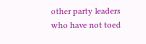other party leaders who have not toed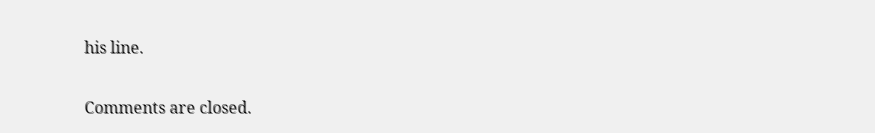his line.

Comments are closed.